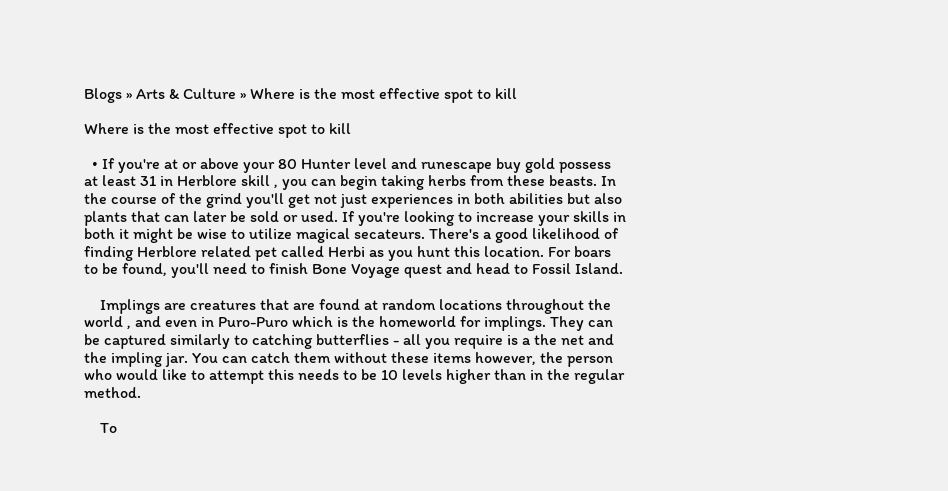Blogs » Arts & Culture » Where is the most effective spot to kill

Where is the most effective spot to kill

  • If you're at or above your 80 Hunter level and runescape buy gold possess at least 31 in Herblore skill , you can begin taking herbs from these beasts. In the course of the grind you'll get not just experiences in both abilities but also plants that can later be sold or used. If you're looking to increase your skills in both it might be wise to utilize magical secateurs. There's a good likelihood of finding Herblore related pet called Herbi as you hunt this location. For boars to be found, you'll need to finish Bone Voyage quest and head to Fossil Island.

    Implings are creatures that are found at random locations throughout the world , and even in Puro-Puro which is the homeworld for implings. They can be captured similarly to catching butterflies - all you require is a the net and the impling jar. You can catch them without these items however, the person who would like to attempt this needs to be 10 levels higher than in the regular method.

    To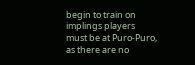begin to train on implings players must be at Puro-Puro, as there are no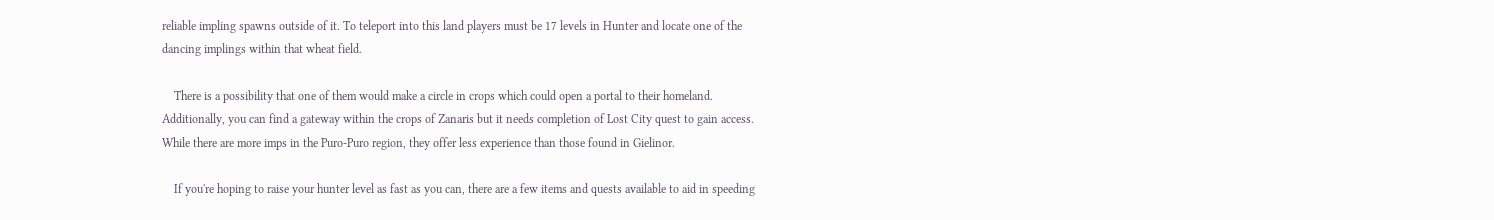reliable impling spawns outside of it. To teleport into this land players must be 17 levels in Hunter and locate one of the dancing implings within that wheat field.

    There is a possibility that one of them would make a circle in crops which could open a portal to their homeland. Additionally, you can find a gateway within the crops of Zanaris but it needs completion of Lost City quest to gain access. While there are more imps in the Puro-Puro region, they offer less experience than those found in Gielinor.

    If you're hoping to raise your hunter level as fast as you can, there are a few items and quests available to aid in speeding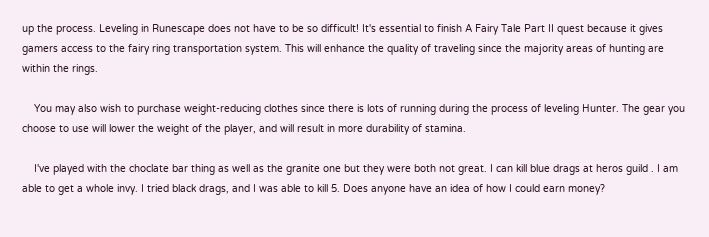up the process. Leveling in Runescape does not have to be so difficult! It's essential to finish A Fairy Tale Part II quest because it gives gamers access to the fairy ring transportation system. This will enhance the quality of traveling since the majority areas of hunting are within the rings.

    You may also wish to purchase weight-reducing clothes since there is lots of running during the process of leveling Hunter. The gear you choose to use will lower the weight of the player, and will result in more durability of stamina.

    I've played with the choclate bar thing as well as the granite one but they were both not great. I can kill blue drags at heros guild . I am able to get a whole invy. I tried black drags, and I was able to kill 5. Does anyone have an idea of how I could earn money?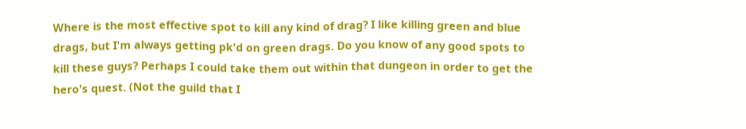Where is the most effective spot to kill any kind of drag? I like killing green and blue drags, but I'm always getting pk'd on green drags. Do you know of any good spots to kill these guys? Perhaps I could take them out within that dungeon in order to get the hero's quest. (Not the guild that I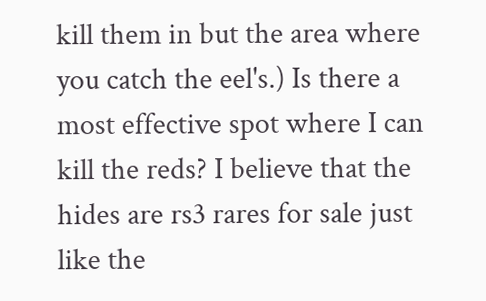kill them in but the area where you catch the eel's.) Is there a most effective spot where I can kill the reds? I believe that the hides are rs3 rares for sale just like the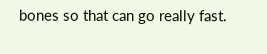bones so that can go really fast.